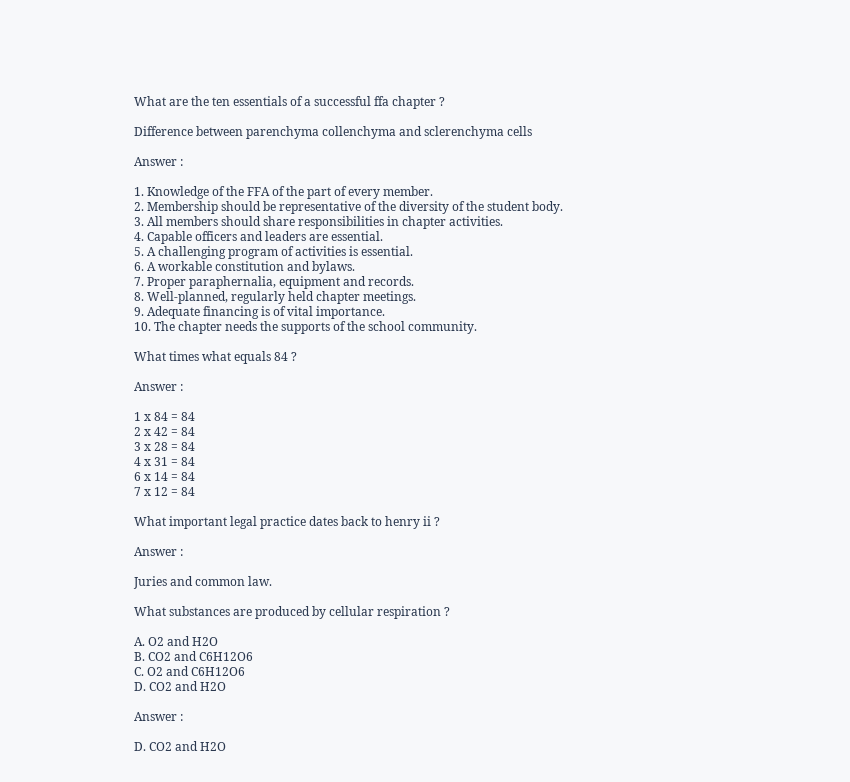What are the ten essentials of a successful ffa chapter ?

Difference between parenchyma collenchyma and sclerenchyma cells

Answer :

1. Knowledge of the FFA of the part of every member.
2. Membership should be representative of the diversity of the student body.
3. All members should share responsibilities in chapter activities.
4. Capable officers and leaders are essential.
5. A challenging program of activities is essential.
6. A workable constitution and bylaws.
7. Proper paraphernalia, equipment and records.
8. Well-planned, regularly held chapter meetings.
9. Adequate financing is of vital importance.
10. The chapter needs the supports of the school community.

What times what equals 84 ?

Answer :

1 x 84 = 84
2 x 42 = 84
3 x 28 = 84
4 x 31 = 84
6 x 14 = 84
7 x 12 = 84

What important legal practice dates back to henry ii ?

Answer :

Juries and common law.

What substances are produced by cellular respiration ?

A. O2 and H2O
B. CO2 and C6H12O6
C. O2 and C6H12O6
D. CO2 and H2O

Answer :

D. CO2 and H2O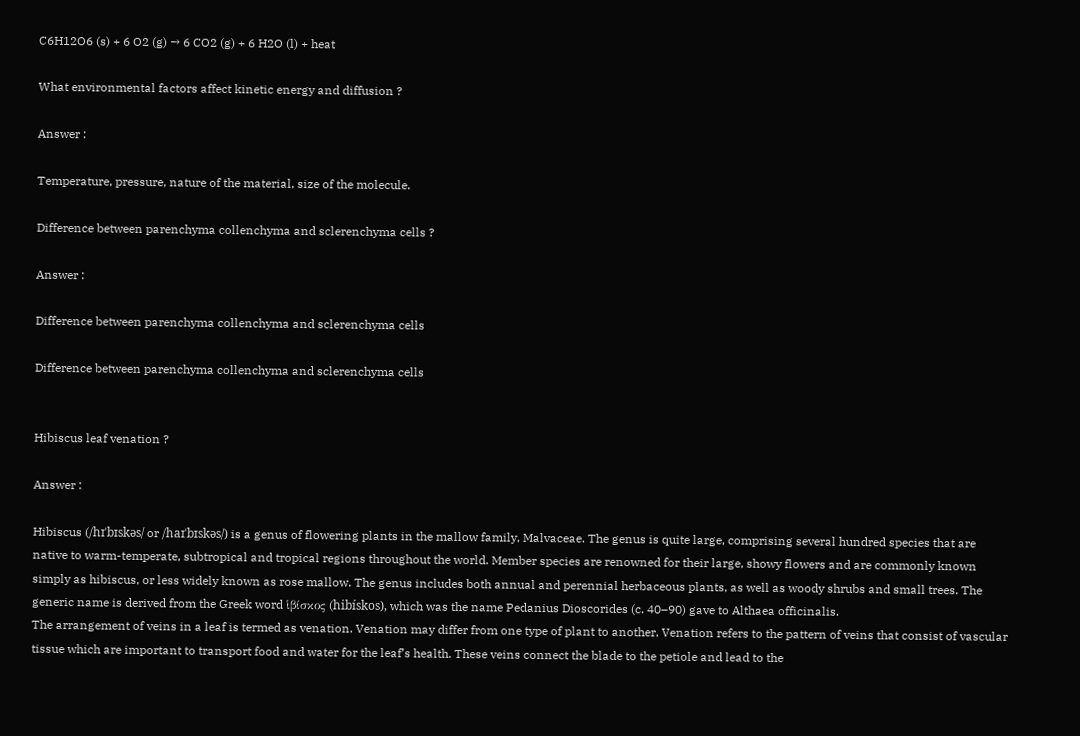C6H12O6 (s) + 6 O2 (g) → 6 CO2 (g) + 6 H2O (l) + heat

What environmental factors affect kinetic energy and diffusion ?

Answer :

Temperature, pressure, nature of the material, size of the molecule.

Difference between parenchyma collenchyma and sclerenchyma cells ?

Answer :

Difference between parenchyma collenchyma and sclerenchyma cells

Difference between parenchyma collenchyma and sclerenchyma cells


Hibiscus leaf venation ?

Answer :

Hibiscus (/hɪˈbɪskəs/ or /haɪˈbɪskəs/) is a genus of flowering plants in the mallow family, Malvaceae. The genus is quite large, comprising several hundred species that are native to warm-temperate, subtropical and tropical regions throughout the world. Member species are renowned for their large, showy flowers and are commonly known simply as hibiscus, or less widely known as rose mallow. The genus includes both annual and perennial herbaceous plants, as well as woody shrubs and small trees. The generic name is derived from the Greek word ἱβίσκος (hibískos), which was the name Pedanius Dioscorides (c. 40–90) gave to Althaea officinalis.
The arrangement of veins in a leaf is termed as venation. Venation may differ from one type of plant to another. Venation refers to the pattern of veins that consist of vascular tissue which are important to transport food and water for the leaf’s health. These veins connect the blade to the petiole and lead to the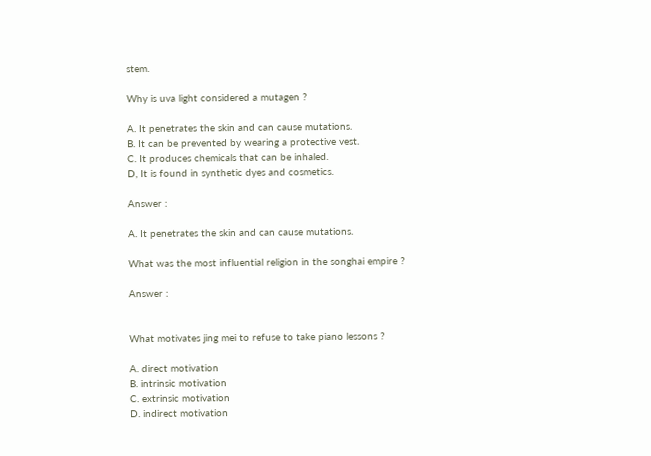stem.

Why is uva light considered a mutagen ?

A. It penetrates the skin and can cause mutations.
B. It can be prevented by wearing a protective vest.
C. It produces chemicals that can be inhaled.
D, It is found in synthetic dyes and cosmetics.

Answer :

A. It penetrates the skin and can cause mutations.

What was the most influential religion in the songhai empire ?

Answer :


What motivates jing mei to refuse to take piano lessons ?

A. direct motivation
B. intrinsic motivation
C. extrinsic motivation
D. indirect motivation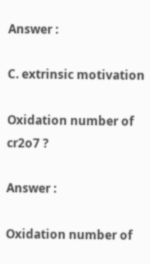Answer :

C. extrinsic motivation

Oxidation number of cr2o7 ?

Answer :

Oxidation number of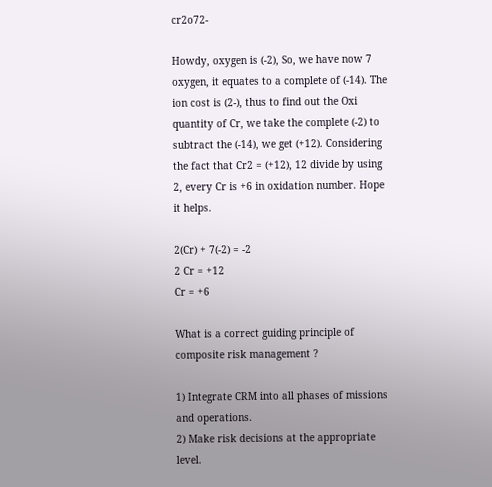cr2o72-

Howdy, oxygen is (-2), So, we have now 7 oxygen, it equates to a complete of (-14). The ion cost is (2-), thus to find out the Oxi quantity of Cr, we take the complete (-2) to subtract the (-14), we get (+12). Considering the fact that Cr2 = (+12), 12 divide by using 2, every Cr is +6 in oxidation number. Hope it helps.

2(Cr) + 7(-2) = -2
2 Cr = +12
Cr = +6

What is a correct guiding principle of composite risk management ?

1) Integrate CRM into all phases of missions and operations.
2) Make risk decisions at the appropriate level.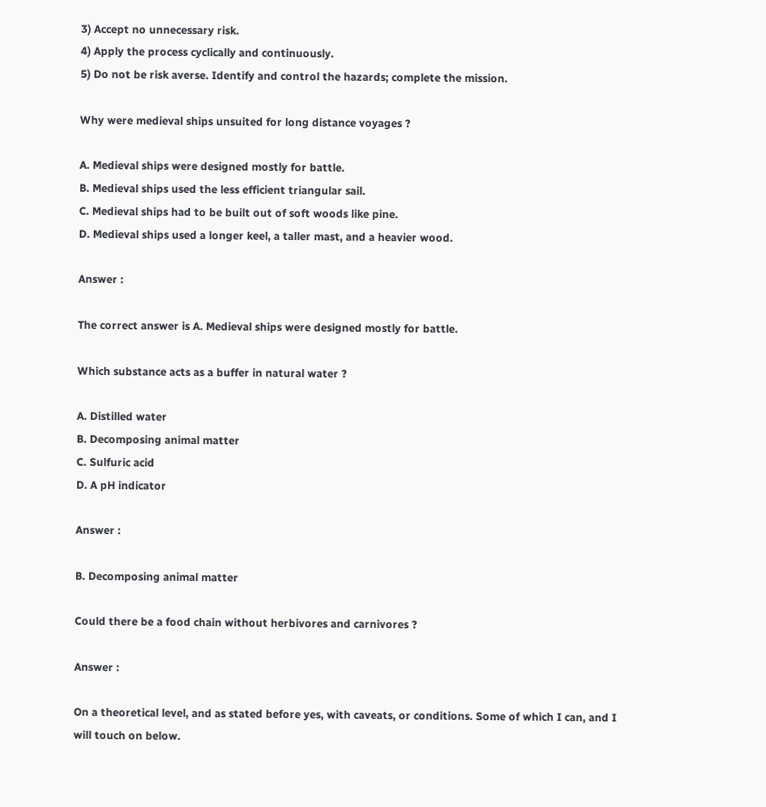3) Accept no unnecessary risk.
4) Apply the process cyclically and continuously.
5) Do not be risk averse. Identify and control the hazards; complete the mission.

Why were medieval ships unsuited for long distance voyages ?

A. Medieval ships were designed mostly for battle.
B. Medieval ships used the less efficient triangular sail.
C. Medieval ships had to be built out of soft woods like pine.
D. Medieval ships used a longer keel, a taller mast, and a heavier wood.

Answer :

The correct answer is A. Medieval ships were designed mostly for battle.

Which substance acts as a buffer in natural water ?

A. Distilled water
B. Decomposing animal matter
C. Sulfuric acid
D. A pH indicator

Answer :

B. Decomposing animal matter

Could there be a food chain without herbivores and carnivores ?

Answer :

On a theoretical level, and as stated before yes, with caveats, or conditions. Some of which I can, and I will touch on below.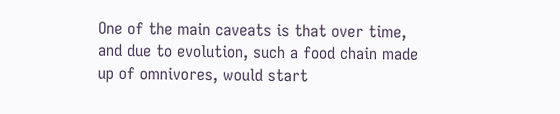One of the main caveats is that over time, and due to evolution, such a food chain made up of omnivores, would start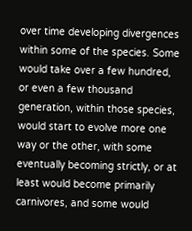over time developing divergences within some of the species. Some would take over a few hundred, or even a few thousand generation, within those species, would start to evolve more one way or the other, with some eventually becoming strictly, or at least would become primarily carnivores, and some would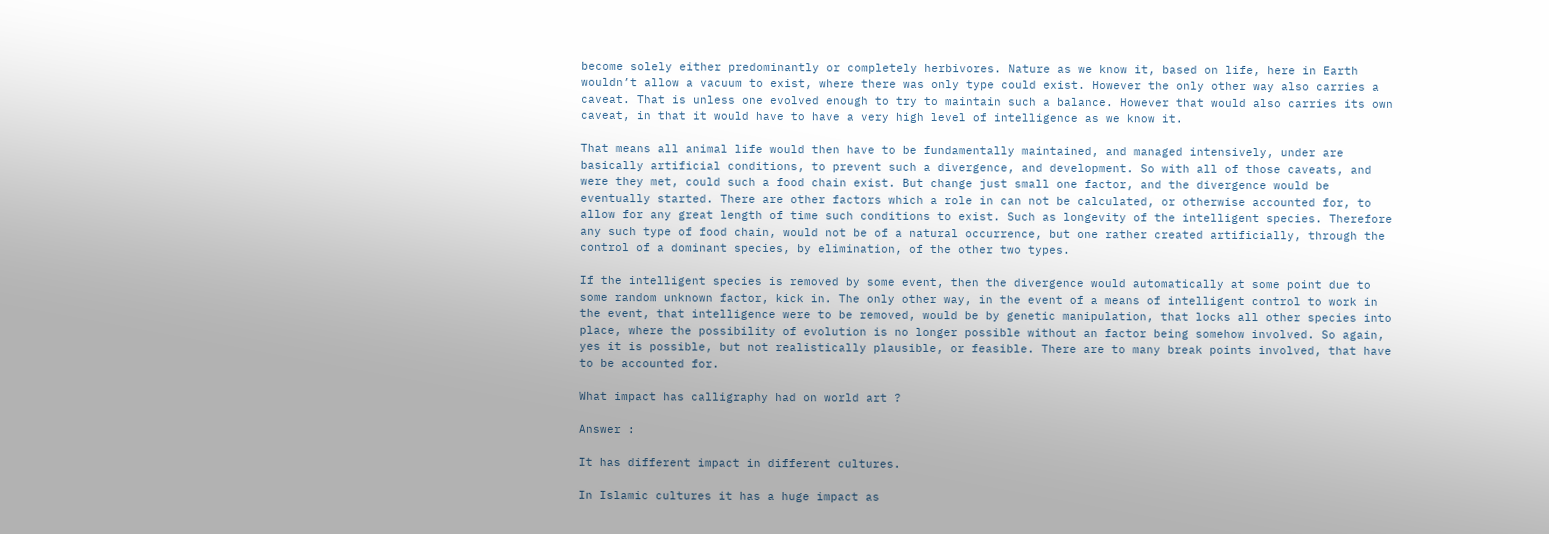become solely either predominantly or completely herbivores. Nature as we know it, based on life, here in Earth wouldn’t allow a vacuum to exist, where there was only type could exist. However the only other way also carries a caveat. That is unless one evolved enough to try to maintain such a balance. However that would also carries its own caveat, in that it would have to have a very high level of intelligence as we know it.

That means all animal life would then have to be fundamentally maintained, and managed intensively, under are basically artificial conditions, to prevent such a divergence, and development. So with all of those caveats, and were they met, could such a food chain exist. But change just small one factor, and the divergence would be eventually started. There are other factors which a role in can not be calculated, or otherwise accounted for, to allow for any great length of time such conditions to exist. Such as longevity of the intelligent species. Therefore any such type of food chain, would not be of a natural occurrence, but one rather created artificially, through the control of a dominant species, by elimination, of the other two types.

If the intelligent species is removed by some event, then the divergence would automatically at some point due to some random unknown factor, kick in. The only other way, in the event of a means of intelligent control to work in the event, that intelligence were to be removed, would be by genetic manipulation, that locks all other species into place, where the possibility of evolution is no longer possible without an factor being somehow involved. So again, yes it is possible, but not realistically plausible, or feasible. There are to many break points involved, that have to be accounted for.

What impact has calligraphy had on world art ?

Answer :

It has different impact in different cultures.

In Islamic cultures it has a huge impact as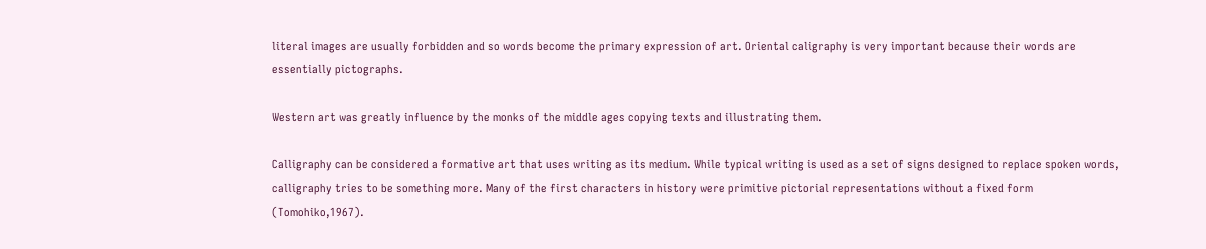literal images are usually forbidden and so words become the primary expression of art. Oriental caligraphy is very important because their words are essentially pictographs.

Western art was greatly influence by the monks of the middle ages copying texts and illustrating them.

Calligraphy can be considered a formative art that uses writing as its medium. While typical writing is used as a set of signs designed to replace spoken words, calligraphy tries to be something more. Many of the first characters in history were primitive pictorial representations without a fixed form (Tomohiko,1967).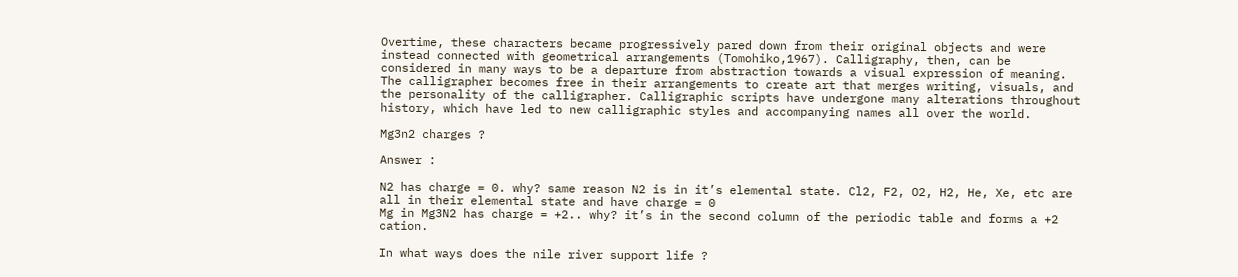Overtime, these characters became progressively pared down from their original objects and were instead connected with geometrical arrangements (Tomohiko,1967). Calligraphy, then, can be considered in many ways to be a departure from abstraction towards a visual expression of meaning. The calligrapher becomes free in their arrangements to create art that merges writing, visuals, and the personality of the calligrapher. Calligraphic scripts have undergone many alterations throughout history, which have led to new calligraphic styles and accompanying names all over the world.

Mg3n2 charges ?

Answer :

N2 has charge = 0. why? same reason N2 is in it’s elemental state. Cl2, F2, O2, H2, He, Xe, etc are all in their elemental state and have charge = 0
Mg in Mg3N2 has charge = +2.. why? it’s in the second column of the periodic table and forms a +2 cation.

In what ways does the nile river support life ?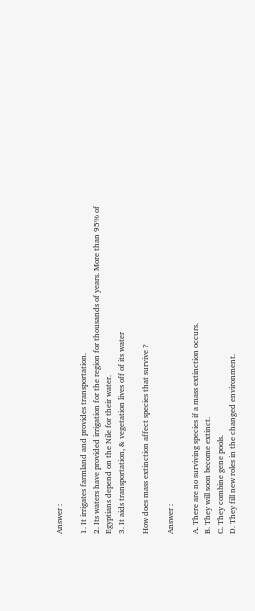Answer :

1. It irrigates farmland and provides transportation.
2. Its waters have provided irrigation for the region for thousands of years. More than 95% of Egyptians depend on the Nile for their water.
3. It aids transportation, & vegetation lives off of its water

How does mass extinction affect species that survive ?

Answer :

A. There are no surviving species if a mass extinction occurs.
B. They will soon become extinct.
C. They combine gene pools.
D. They fill new roles in the changed environment.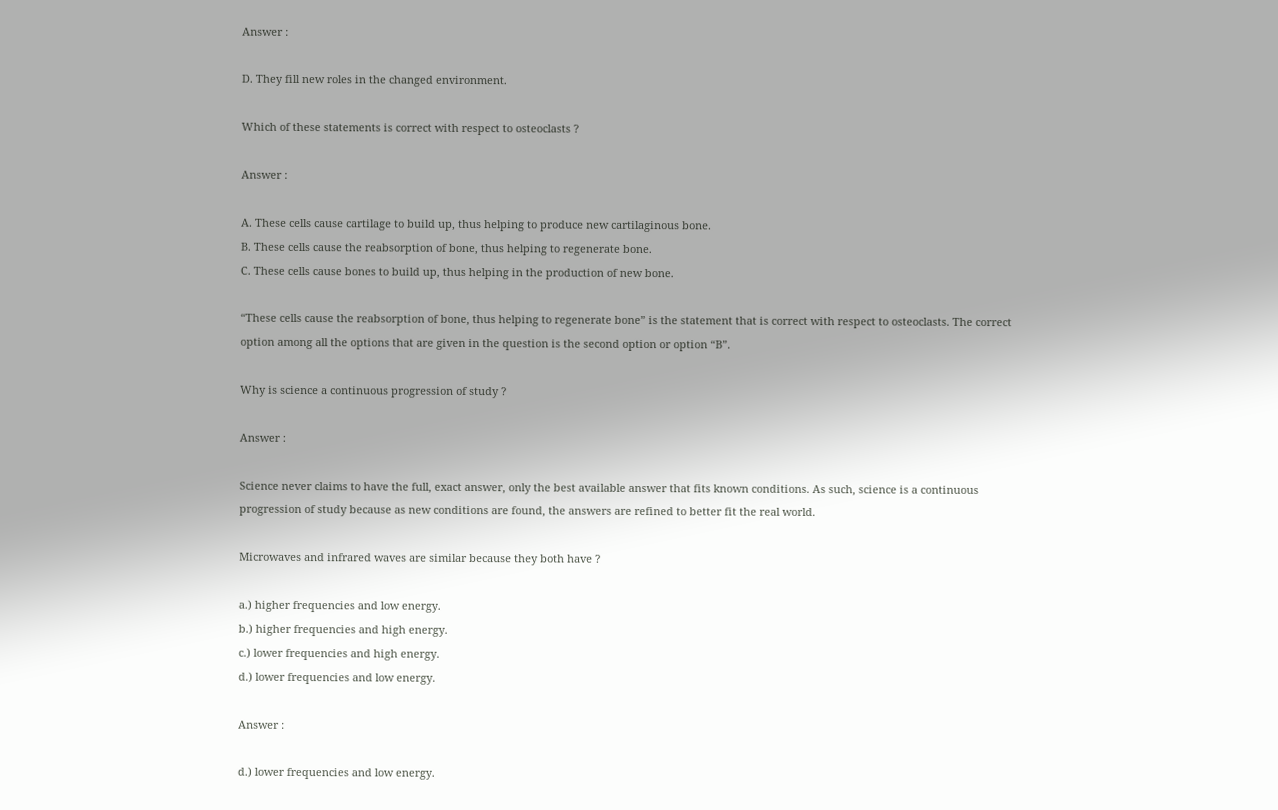Answer :

D. They fill new roles in the changed environment.

Which of these statements is correct with respect to osteoclasts ?

Answer :

A. These cells cause cartilage to build up, thus helping to produce new cartilaginous bone.
B. These cells cause the reabsorption of bone, thus helping to regenerate bone.
C. These cells cause bones to build up, thus helping in the production of new bone.

“These cells cause the reabsorption of bone, thus helping to regenerate bone” is the statement that is correct with respect to osteoclasts. The correct option among all the options that are given in the question is the second option or option “B”.

Why is science a continuous progression of study ?

Answer :

Science never claims to have the full, exact answer, only the best available answer that fits known conditions. As such, science is a continuous progression of study because as new conditions are found, the answers are refined to better fit the real world.

Microwaves and infrared waves are similar because they both have ?

a.) higher frequencies and low energy.
b.) higher frequencies and high energy.
c.) lower frequencies and high energy.
d.) lower frequencies and low energy.

Answer :

d.) lower frequencies and low energy.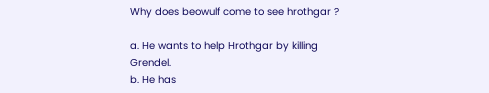Why does beowulf come to see hrothgar ?

a. He wants to help Hrothgar by killing Grendel.
b. He has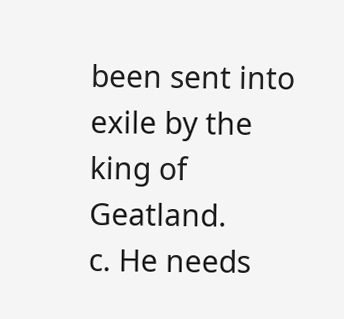been sent into exile by the king of Geatland.
c. He needs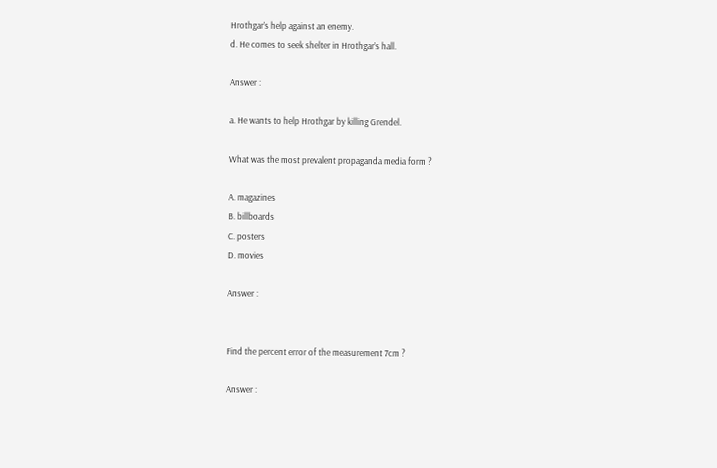Hrothgar’s help against an enemy.
d. He comes to seek shelter in Hrothgar’s hall.

Answer :

a. He wants to help Hrothgar by killing Grendel.

What was the most prevalent propaganda media form ?

A. magazines
B. billboards
C. posters
D. movies

Answer :


Find the percent error of the measurement 7cm ?

Answer :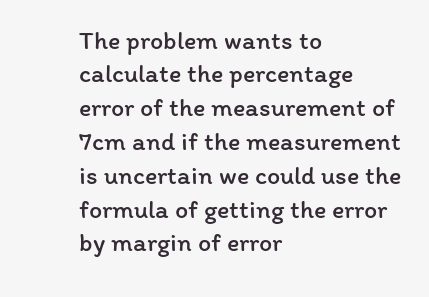The problem wants to calculate the percentage error of the measurement of 7cm and if the measurement is uncertain we could use the formula of getting the error by margin of error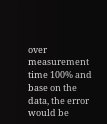over measurement time 100% and base on the data, the error would be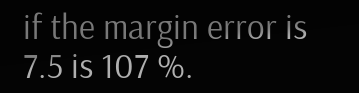if the margin error is 7.5 is 107 %.